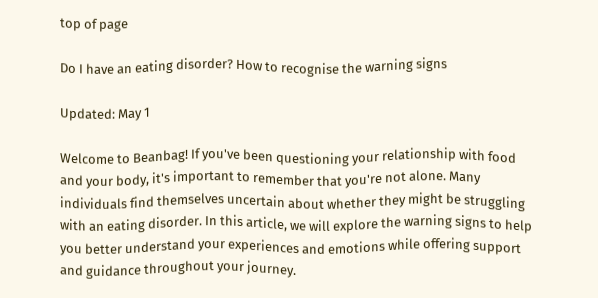top of page

Do I have an eating disorder? How to recognise the warning signs

Updated: May 1

Welcome to Beanbag! If you've been questioning your relationship with food and your body, it's important to remember that you're not alone. Many individuals find themselves uncertain about whether they might be struggling with an eating disorder. In this article, we will explore the warning signs to help you better understand your experiences and emotions while offering support and guidance throughout your journey.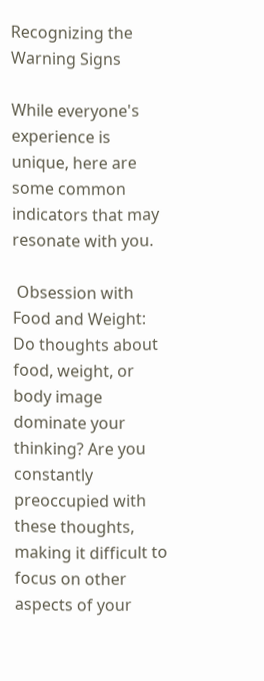Recognizing the Warning Signs

While everyone's experience is unique, here are some common indicators that may resonate with you.

 Obsession with Food and Weight: Do thoughts about food, weight, or body image dominate your thinking? Are you constantly preoccupied with these thoughts, making it difficult to focus on other aspects of your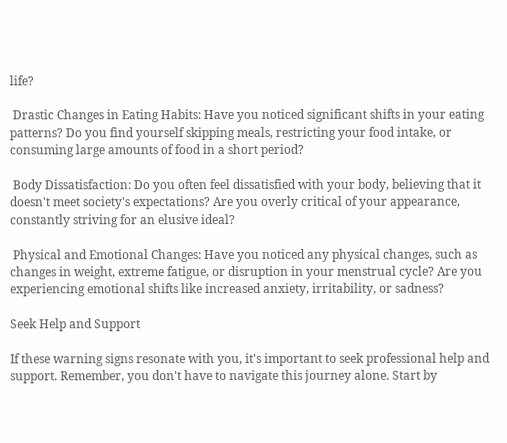life?

 Drastic Changes in Eating Habits: Have you noticed significant shifts in your eating patterns? Do you find yourself skipping meals, restricting your food intake, or consuming large amounts of food in a short period?

 Body Dissatisfaction: Do you often feel dissatisfied with your body, believing that it doesn't meet society's expectations? Are you overly critical of your appearance, constantly striving for an elusive ideal?

 Physical and Emotional Changes: Have you noticed any physical changes, such as changes in weight, extreme fatigue, or disruption in your menstrual cycle? Are you experiencing emotional shifts like increased anxiety, irritability, or sadness?

Seek Help and Support

If these warning signs resonate with you, it's important to seek professional help and support. Remember, you don't have to navigate this journey alone. Start by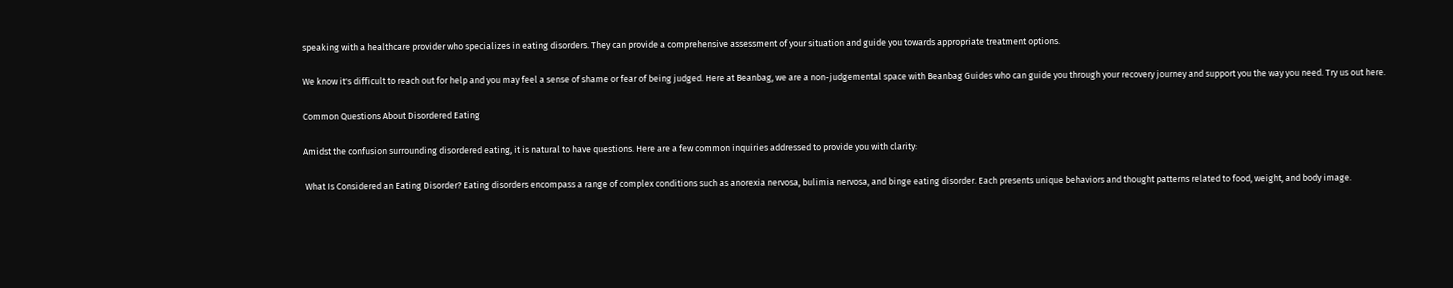speaking with a healthcare provider who specializes in eating disorders. They can provide a comprehensive assessment of your situation and guide you towards appropriate treatment options.

We know it's difficult to reach out for help and you may feel a sense of shame or fear of being judged. Here at Beanbag, we are a non-judgemental space with Beanbag Guides who can guide you through your recovery journey and support you the way you need. Try us out here.

Common Questions About Disordered Eating

Amidst the confusion surrounding disordered eating, it is natural to have questions. Here are a few common inquiries addressed to provide you with clarity:

 What Is Considered an Eating Disorder? Eating disorders encompass a range of complex conditions such as anorexia nervosa, bulimia nervosa, and binge eating disorder. Each presents unique behaviors and thought patterns related to food, weight, and body image.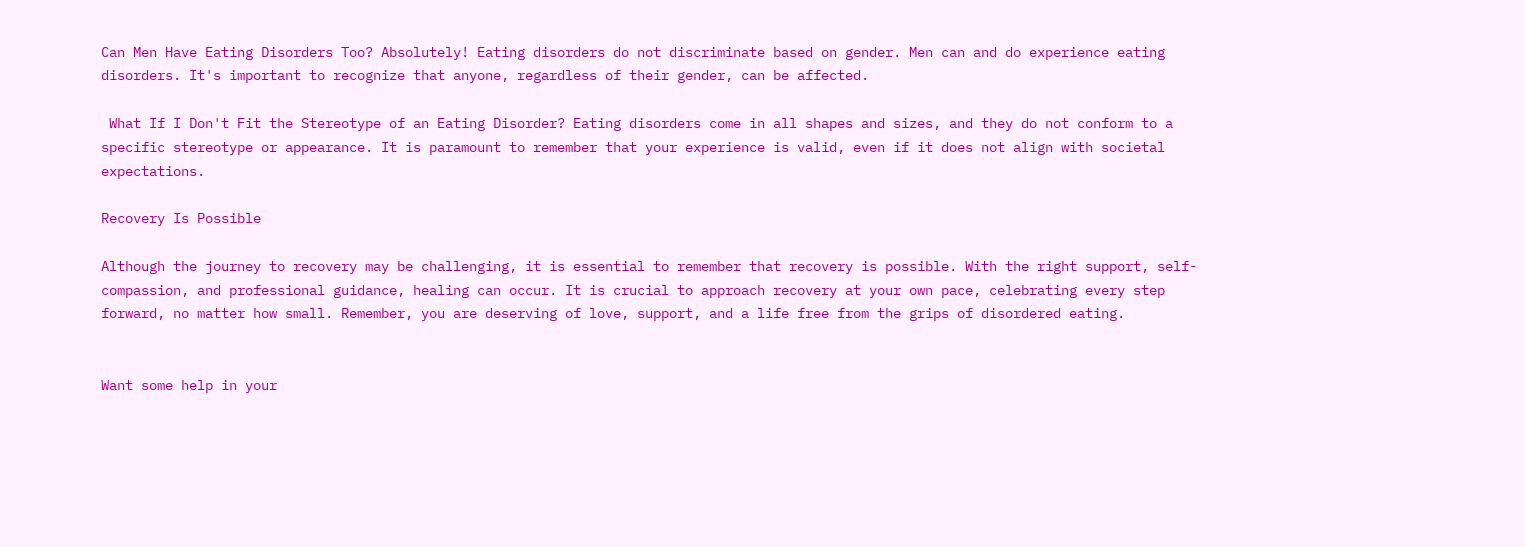Can Men Have Eating Disorders Too? Absolutely! Eating disorders do not discriminate based on gender. Men can and do experience eating disorders. It's important to recognize that anyone, regardless of their gender, can be affected.

 What If I Don't Fit the Stereotype of an Eating Disorder? Eating disorders come in all shapes and sizes, and they do not conform to a specific stereotype or appearance. It is paramount to remember that your experience is valid, even if it does not align with societal expectations.

Recovery Is Possible

Although the journey to recovery may be challenging, it is essential to remember that recovery is possible. With the right support, self-compassion, and professional guidance, healing can occur. It is crucial to approach recovery at your own pace, celebrating every step forward, no matter how small. Remember, you are deserving of love, support, and a life free from the grips of disordered eating.


Want some help in your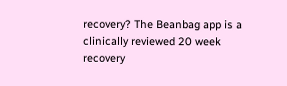recovery? The Beanbag app is a clinically reviewed 20 week recovery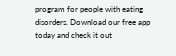program for people with eating disorders. Download our free app today and check it out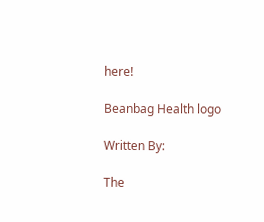here!

Beanbag Health logo

Written By:

The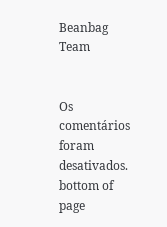Beanbag Team


Os comentários foram desativados.
bottom of page